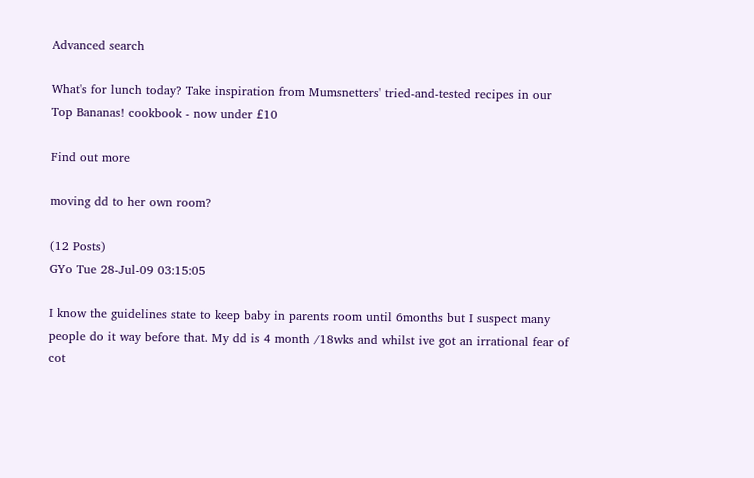Advanced search

What's for lunch today? Take inspiration from Mumsnetters' tried-and-tested recipes in our Top Bananas! cookbook - now under £10

Find out more

moving dd to her own room?

(12 Posts)
GYo Tue 28-Jul-09 03:15:05

I know the guidelines state to keep baby in parents room until 6months but I suspect many people do it way before that. My dd is 4 month /18wks and whilst ive got an irrational fear of cot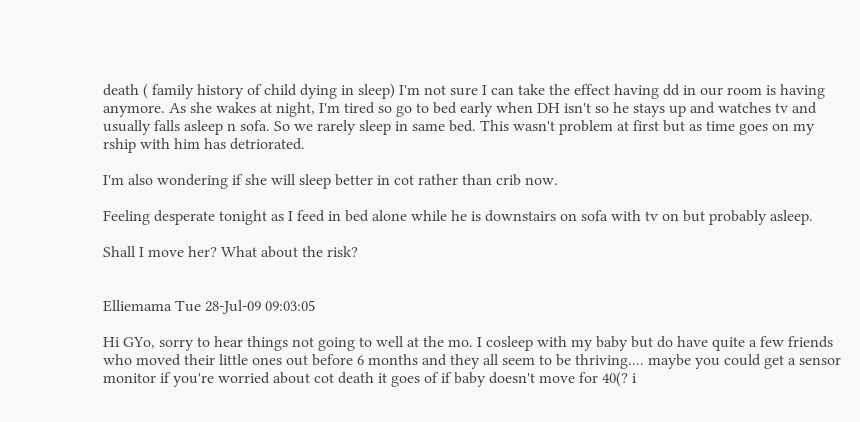death ( family history of child dying in sleep) I'm not sure I can take the effect having dd in our room is having anymore. As she wakes at night, I'm tired so go to bed early when DH isn't so he stays up and watches tv and usually falls asleep n sofa. So we rarely sleep in same bed. This wasn't problem at first but as time goes on my rship with him has detriorated.

I'm also wondering if she will sleep better in cot rather than crib now.

Feeling desperate tonight as I feed in bed alone while he is downstairs on sofa with tv on but probably asleep.

Shall I move her? What about the risk?


Elliemama Tue 28-Jul-09 09:03:05

Hi GYo, sorry to hear things not going to well at the mo. I cosleep with my baby but do have quite a few friends who moved their little ones out before 6 months and they all seem to be thriving.... maybe you could get a sensor monitor if you're worried about cot death it goes of if baby doesn't move for 40(? i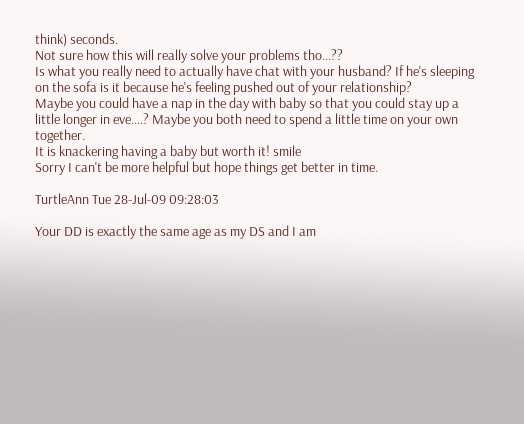think) seconds.
Not sure how this will really solve your problems tho...??
Is what you really need to actually have chat with your husband? If he's sleeping on the sofa is it because he's feeling pushed out of your relationship?
Maybe you could have a nap in the day with baby so that you could stay up a little longer in eve....? Maybe you both need to spend a little time on your own together.
It is knackering having a baby but worth it! smile
Sorry I can't be more helpful but hope things get better in time.

TurtleAnn Tue 28-Jul-09 09:28:03

Your DD is exactly the same age as my DS and I am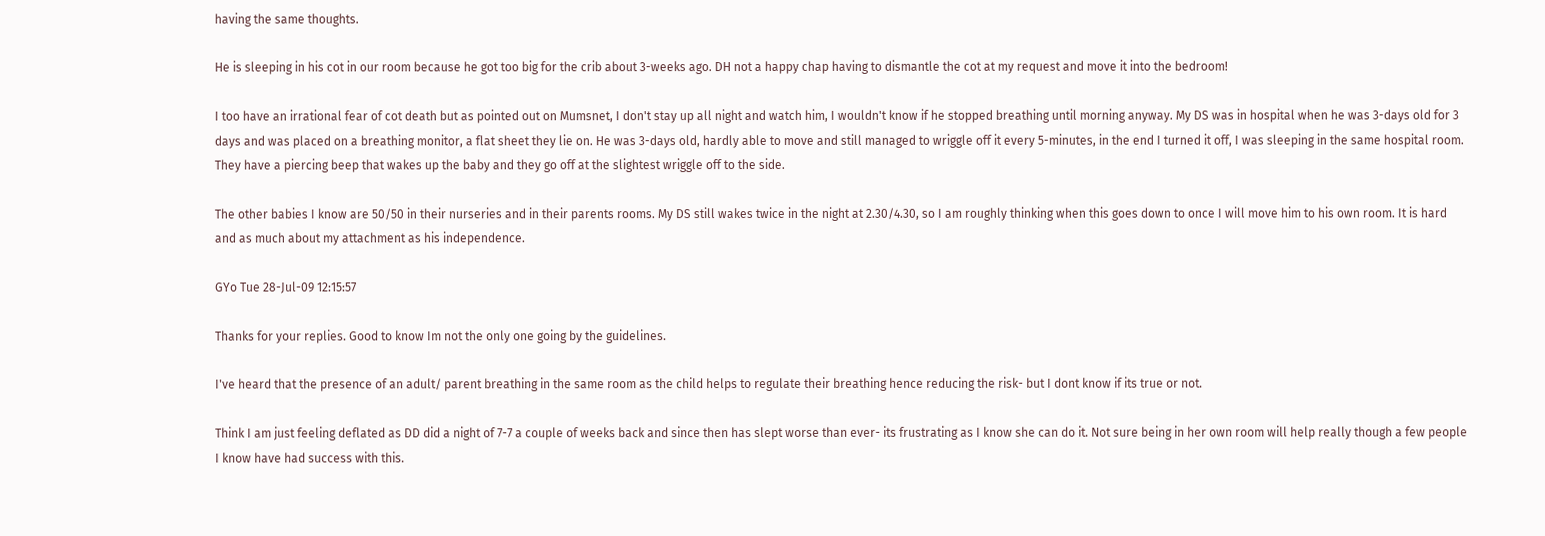having the same thoughts.

He is sleeping in his cot in our room because he got too big for the crib about 3-weeks ago. DH not a happy chap having to dismantle the cot at my request and move it into the bedroom!

I too have an irrational fear of cot death but as pointed out on Mumsnet, I don't stay up all night and watch him, I wouldn't know if he stopped breathing until morning anyway. My DS was in hospital when he was 3-days old for 3 days and was placed on a breathing monitor, a flat sheet they lie on. He was 3-days old, hardly able to move and still managed to wriggle off it every 5-minutes, in the end I turned it off, I was sleeping in the same hospital room. They have a piercing beep that wakes up the baby and they go off at the slightest wriggle off to the side.

The other babies I know are 50/50 in their nurseries and in their parents rooms. My DS still wakes twice in the night at 2.30/4.30, so I am roughly thinking when this goes down to once I will move him to his own room. It is hard and as much about my attachment as his independence.

GYo Tue 28-Jul-09 12:15:57

Thanks for your replies. Good to know Im not the only one going by the guidelines.

I've heard that the presence of an adult/ parent breathing in the same room as the child helps to regulate their breathing hence reducing the risk- but I dont know if its true or not.

Think I am just feeling deflated as DD did a night of 7-7 a couple of weeks back and since then has slept worse than ever- its frustrating as I know she can do it. Not sure being in her own room will help really though a few people I know have had success with this.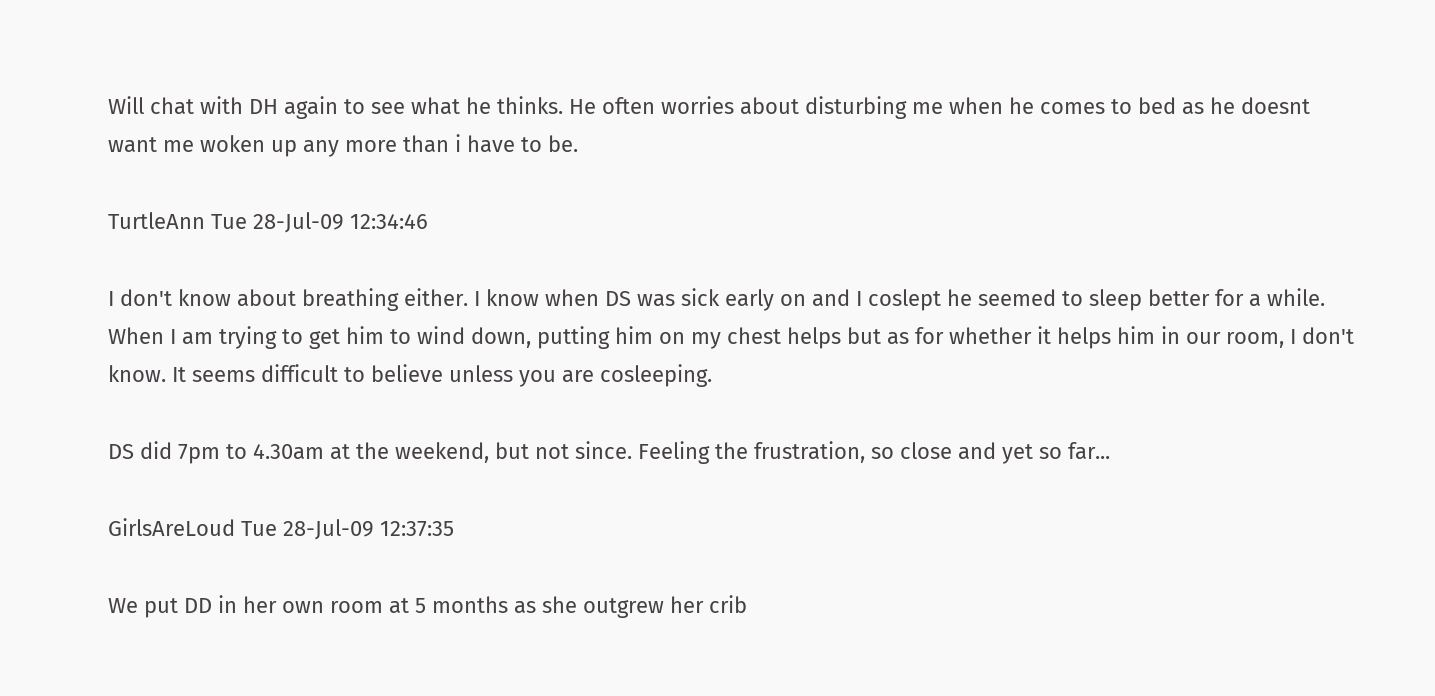Will chat with DH again to see what he thinks. He often worries about disturbing me when he comes to bed as he doesnt want me woken up any more than i have to be.

TurtleAnn Tue 28-Jul-09 12:34:46

I don't know about breathing either. I know when DS was sick early on and I coslept he seemed to sleep better for a while. When I am trying to get him to wind down, putting him on my chest helps but as for whether it helps him in our room, I don't know. It seems difficult to believe unless you are cosleeping.

DS did 7pm to 4.30am at the weekend, but not since. Feeling the frustration, so close and yet so far...

GirlsAreLoud Tue 28-Jul-09 12:37:35

We put DD in her own room at 5 months as she outgrew her crib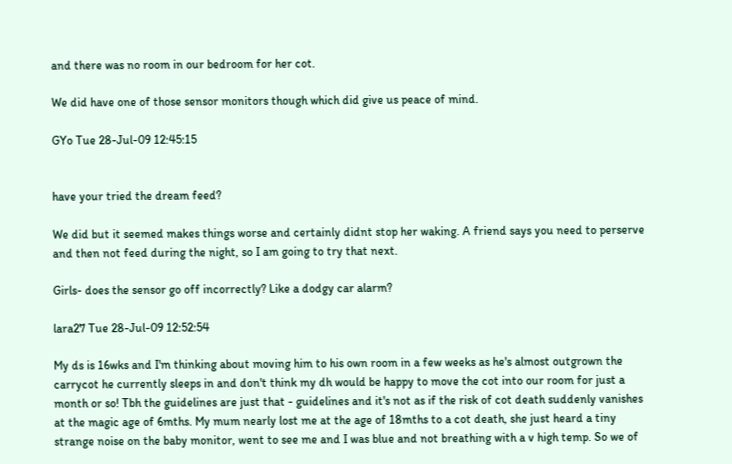and there was no room in our bedroom for her cot.

We did have one of those sensor monitors though which did give us peace of mind.

GYo Tue 28-Jul-09 12:45:15


have your tried the dream feed?

We did but it seemed makes things worse and certainly didnt stop her waking. A friend says you need to perserve and then not feed during the night, so I am going to try that next.

Girls- does the sensor go off incorrectly? Like a dodgy car alarm?

lara27 Tue 28-Jul-09 12:52:54

My ds is 16wks and I'm thinking about moving him to his own room in a few weeks as he's almost outgrown the carrycot he currently sleeps in and don't think my dh would be happy to move the cot into our room for just a month or so! Tbh the guidelines are just that - guidelines and it's not as if the risk of cot death suddenly vanishes at the magic age of 6mths. My mum nearly lost me at the age of 18mths to a cot death, she just heard a tiny strange noise on the baby monitor, went to see me and I was blue and not breathing with a v high temp. So we of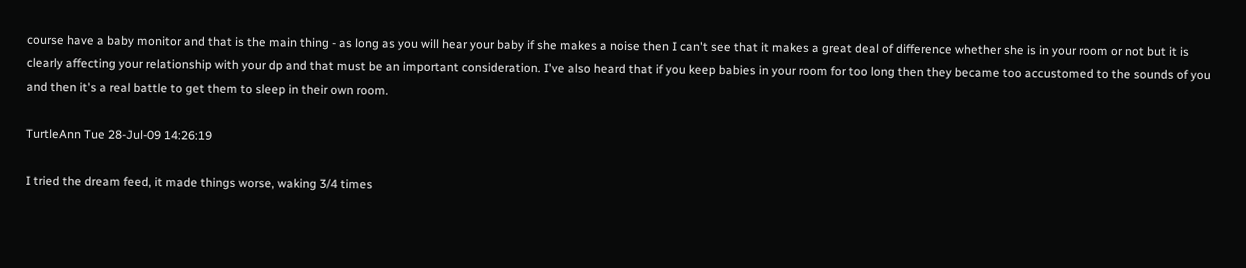course have a baby monitor and that is the main thing - as long as you will hear your baby if she makes a noise then I can't see that it makes a great deal of difference whether she is in your room or not but it is clearly affecting your relationship with your dp and that must be an important consideration. I've also heard that if you keep babies in your room for too long then they became too accustomed to the sounds of you and then it's a real battle to get them to sleep in their own room.

TurtleAnn Tue 28-Jul-09 14:26:19

I tried the dream feed, it made things worse, waking 3/4 times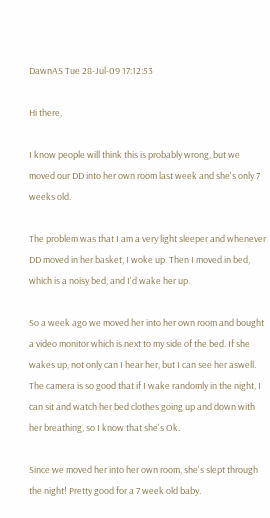DawnAS Tue 28-Jul-09 17:12:53

Hi there,

I know people will think this is probably wrong, but we moved our DD into her own room last week and she's only 7 weeks old.

The problem was that I am a very light sleeper and whenever DD moved in her basket, I woke up. Then I moved in bed, which is a noisy bed, and I'd wake her up.

So a week ago we moved her into her own room and bought a video monitor which is next to my side of the bed. If she wakes up, not only can I hear her, but I can see her aswell. The camera is so good that if I wake randomly in the night, I can sit and watch her bed clothes going up and down with her breathing, so I know that she's Ok.

Since we moved her into her own room, she's slept through the night! Pretty good for a 7 week old baby.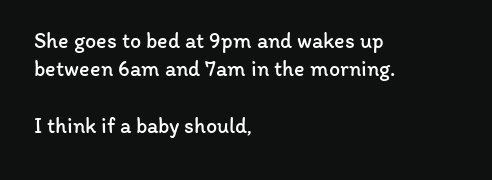She goes to bed at 9pm and wakes up between 6am and 7am in the morning.

I think if a baby should,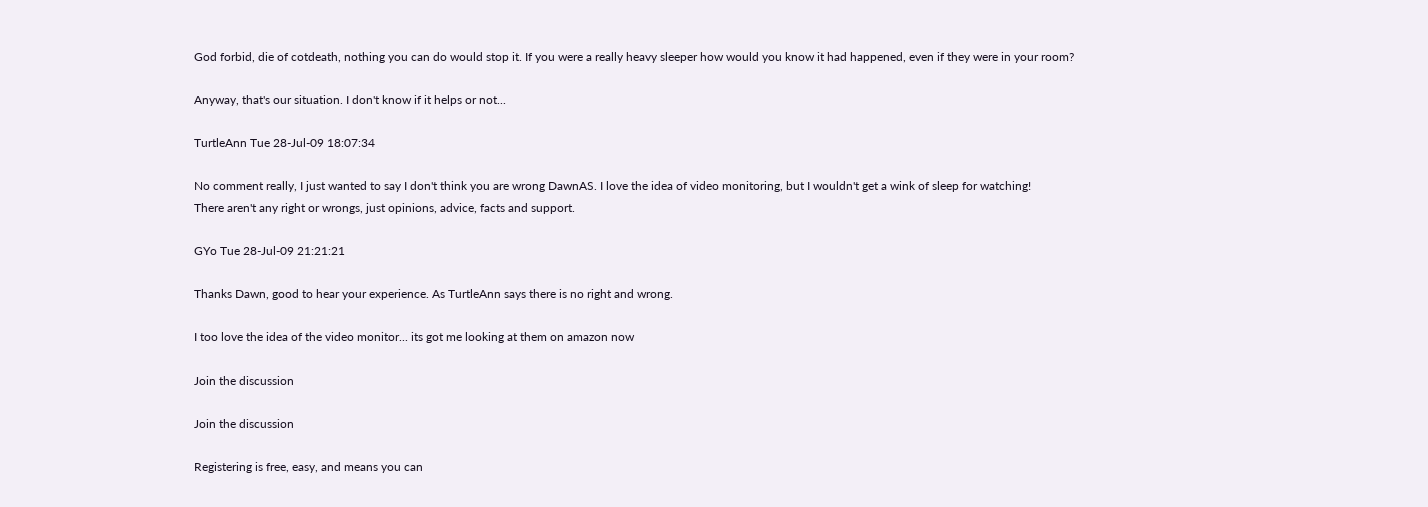God forbid, die of cotdeath, nothing you can do would stop it. If you were a really heavy sleeper how would you know it had happened, even if they were in your room?

Anyway, that's our situation. I don't know if it helps or not...

TurtleAnn Tue 28-Jul-09 18:07:34

No comment really, I just wanted to say I don't think you are wrong DawnAS. I love the idea of video monitoring, but I wouldn't get a wink of sleep for watching!
There aren't any right or wrongs, just opinions, advice, facts and support.

GYo Tue 28-Jul-09 21:21:21

Thanks Dawn, good to hear your experience. As TurtleAnn says there is no right and wrong.

I too love the idea of the video monitor... its got me looking at them on amazon now

Join the discussion

Join the discussion

Registering is free, easy, and means you can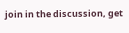join in the discussion, get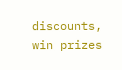discounts, win prizes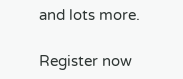and lots more.

Register now